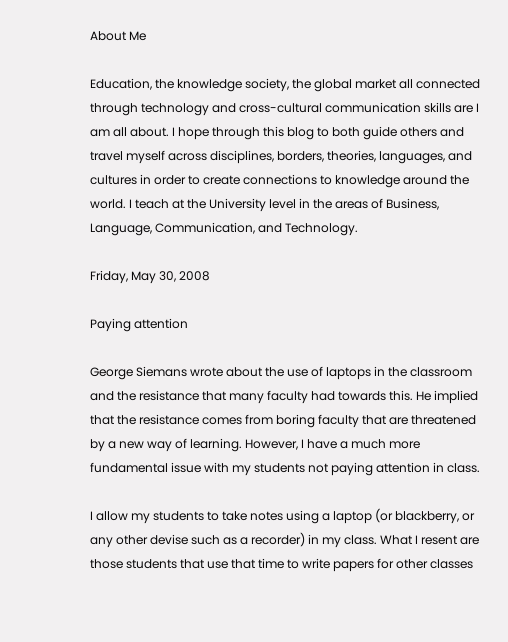About Me

Education, the knowledge society, the global market all connected through technology and cross-cultural communication skills are I am all about. I hope through this blog to both guide others and travel myself across disciplines, borders, theories, languages, and cultures in order to create connections to knowledge around the world. I teach at the University level in the areas of Business, Language, Communication, and Technology.

Friday, May 30, 2008

Paying attention

George Siemans wrote about the use of laptops in the classroom and the resistance that many faculty had towards this. He implied that the resistance comes from boring faculty that are threatened by a new way of learning. However, I have a much more fundamental issue with my students not paying attention in class.

I allow my students to take notes using a laptop (or blackberry, or any other devise such as a recorder) in my class. What I resent are those students that use that time to write papers for other classes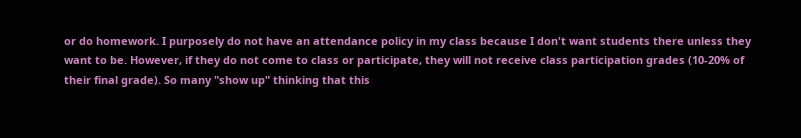or do homework. I purposely do not have an attendance policy in my class because I don't want students there unless they want to be. However, if they do not come to class or participate, they will not receive class participation grades (10-20% of their final grade). So many "show up" thinking that this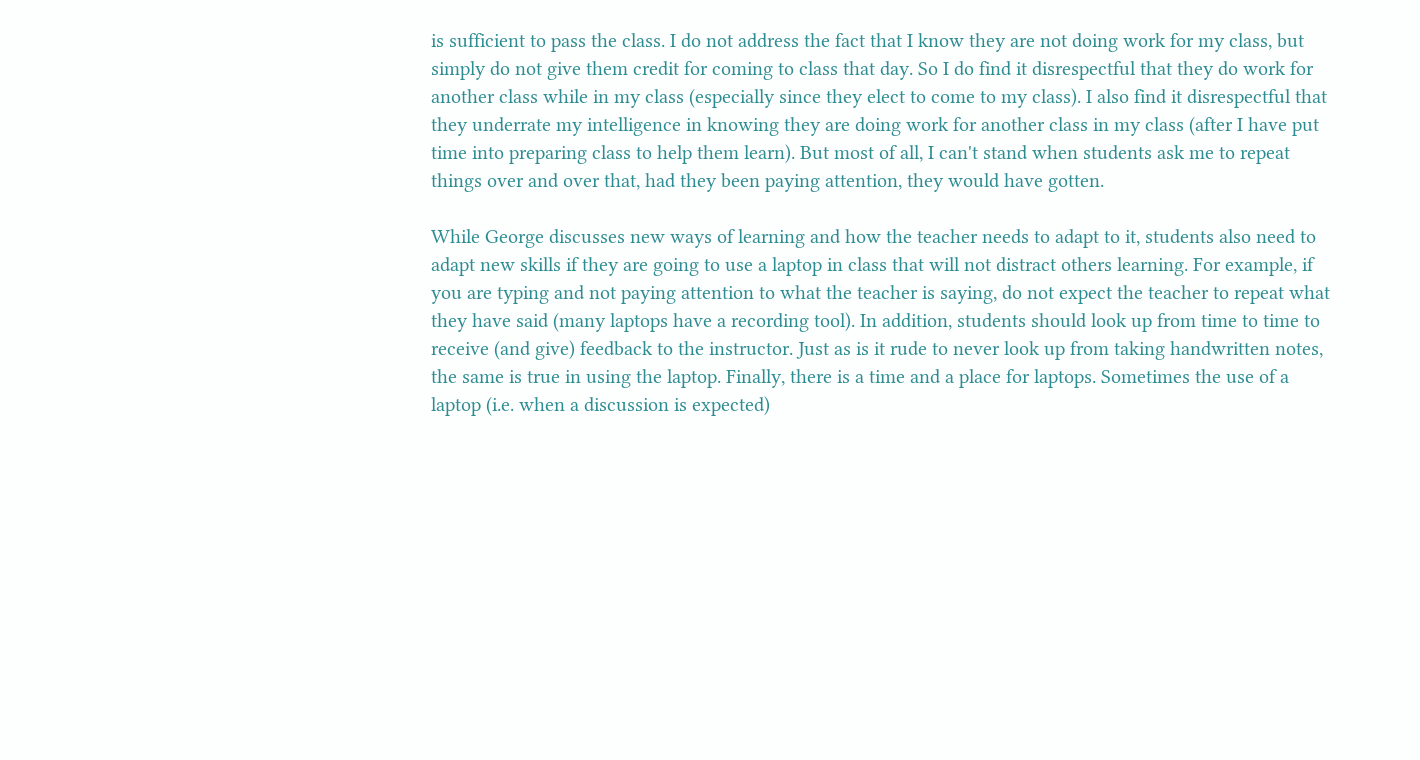is sufficient to pass the class. I do not address the fact that I know they are not doing work for my class, but simply do not give them credit for coming to class that day. So I do find it disrespectful that they do work for another class while in my class (especially since they elect to come to my class). I also find it disrespectful that they underrate my intelligence in knowing they are doing work for another class in my class (after I have put time into preparing class to help them learn). But most of all, I can't stand when students ask me to repeat things over and over that, had they been paying attention, they would have gotten.

While George discusses new ways of learning and how the teacher needs to adapt to it, students also need to adapt new skills if they are going to use a laptop in class that will not distract others learning. For example, if you are typing and not paying attention to what the teacher is saying, do not expect the teacher to repeat what they have said (many laptops have a recording tool). In addition, students should look up from time to time to receive (and give) feedback to the instructor. Just as is it rude to never look up from taking handwritten notes, the same is true in using the laptop. Finally, there is a time and a place for laptops. Sometimes the use of a laptop (i.e. when a discussion is expected)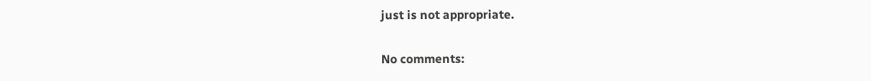just is not appropriate.

No comments: